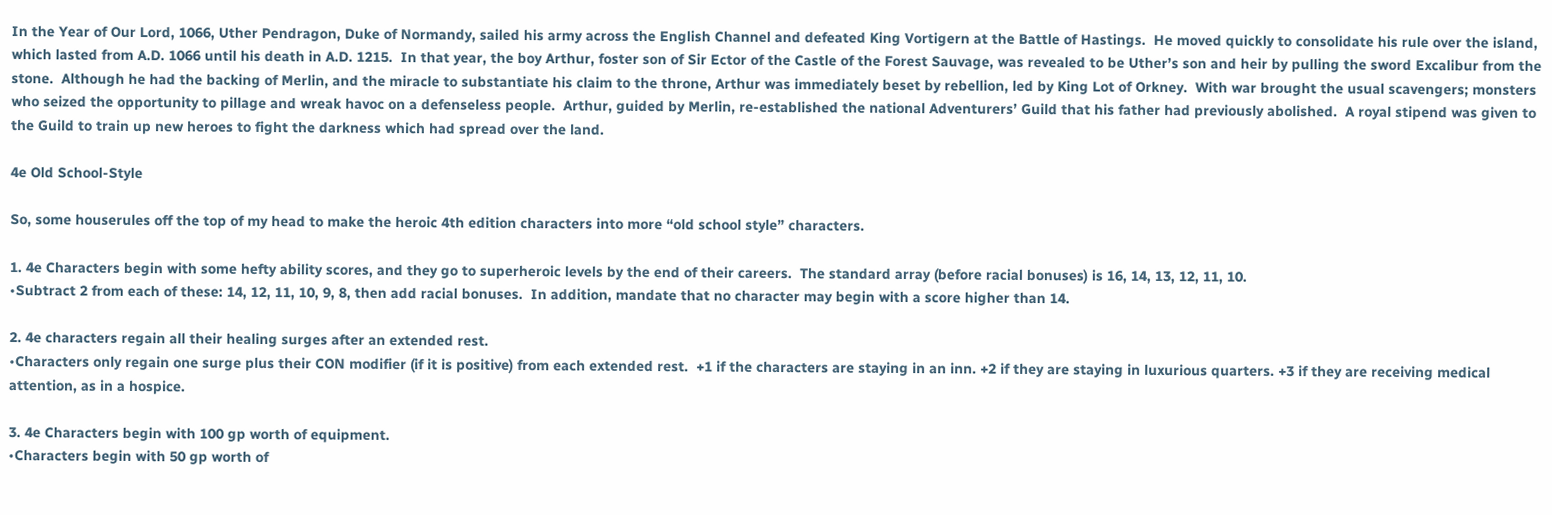In the Year of Our Lord, 1066, Uther Pendragon, Duke of Normandy, sailed his army across the English Channel and defeated King Vortigern at the Battle of Hastings.  He moved quickly to consolidate his rule over the island, which lasted from A.D. 1066 until his death in A.D. 1215.  In that year, the boy Arthur, foster son of Sir Ector of the Castle of the Forest Sauvage, was revealed to be Uther’s son and heir by pulling the sword Excalibur from the stone.  Although he had the backing of Merlin, and the miracle to substantiate his claim to the throne, Arthur was immediately beset by rebellion, led by King Lot of Orkney.  With war brought the usual scavengers; monsters who seized the opportunity to pillage and wreak havoc on a defenseless people.  Arthur, guided by Merlin, re-established the national Adventurers’ Guild that his father had previously abolished.  A royal stipend was given to the Guild to train up new heroes to fight the darkness which had spread over the land.

4e Old School-Style

So, some houserules off the top of my head to make the heroic 4th edition characters into more “old school style” characters.

1. 4e Characters begin with some hefty ability scores, and they go to superheroic levels by the end of their careers.  The standard array (before racial bonuses) is 16, 14, 13, 12, 11, 10.
•Subtract 2 from each of these: 14, 12, 11, 10, 9, 8, then add racial bonuses.  In addition, mandate that no character may begin with a score higher than 14.

2. 4e characters regain all their healing surges after an extended rest.
•Characters only regain one surge plus their CON modifier (if it is positive) from each extended rest.  +1 if the characters are staying in an inn. +2 if they are staying in luxurious quarters. +3 if they are receiving medical attention, as in a hospice.

3. 4e Characters begin with 100 gp worth of equipment.
•Characters begin with 50 gp worth of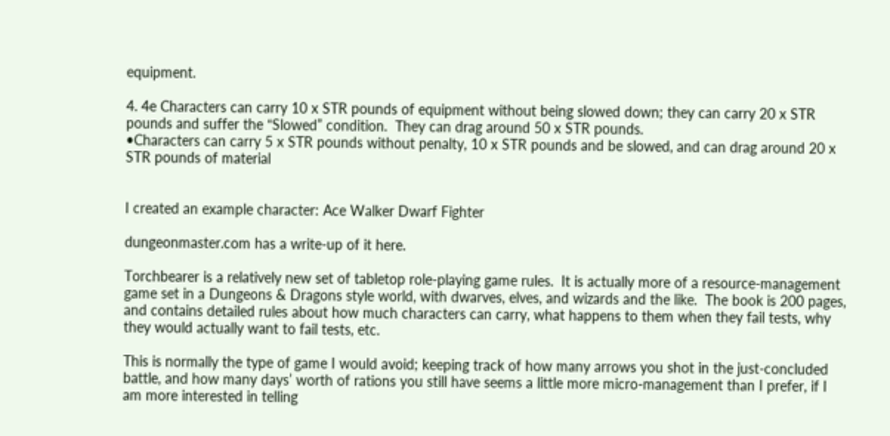equipment.

4. 4e Characters can carry 10 x STR pounds of equipment without being slowed down; they can carry 20 x STR pounds and suffer the “Slowed” condition.  They can drag around 50 x STR pounds.
•Characters can carry 5 x STR pounds without penalty, 10 x STR pounds and be slowed, and can drag around 20 x STR pounds of material


I created an example character: Ace Walker Dwarf Fighter

dungeonmaster.com has a write-up of it here.

Torchbearer is a relatively new set of tabletop role-playing game rules.  It is actually more of a resource-management game set in a Dungeons & Dragons style world, with dwarves, elves, and wizards and the like.  The book is 200 pages, and contains detailed rules about how much characters can carry, what happens to them when they fail tests, why they would actually want to fail tests, etc.

This is normally the type of game I would avoid; keeping track of how many arrows you shot in the just-concluded battle, and how many days’ worth of rations you still have seems a little more micro-management than I prefer, if I am more interested in telling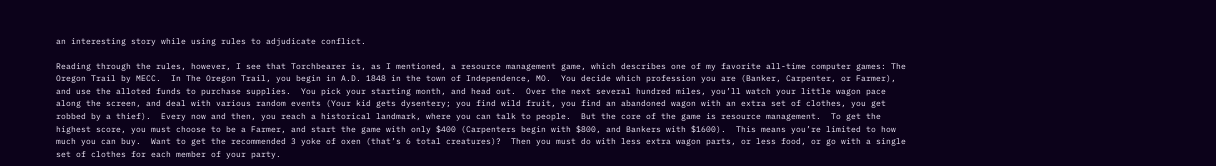an interesting story while using rules to adjudicate conflict.

Reading through the rules, however, I see that Torchbearer is, as I mentioned, a resource management game, which describes one of my favorite all-time computer games: The Oregon Trail by MECC.  In The Oregon Trail, you begin in A.D. 1848 in the town of Independence, MO.  You decide which profession you are (Banker, Carpenter, or Farmer), and use the alloted funds to purchase supplies.  You pick your starting month, and head out.  Over the next several hundred miles, you’ll watch your little wagon pace along the screen, and deal with various random events (Your kid gets dysentery; you find wild fruit, you find an abandoned wagon with an extra set of clothes, you get robbed by a thief).  Every now and then, you reach a historical landmark, where you can talk to people.  But the core of the game is resource management.  To get the highest score, you must choose to be a Farmer, and start the game with only $400 (Carpenters begin with $800, and Bankers with $1600).  This means you’re limited to how much you can buy.  Want to get the recommended 3 yoke of oxen (that’s 6 total creatures)?  Then you must do with less extra wagon parts, or less food, or go with a single set of clothes for each member of your party.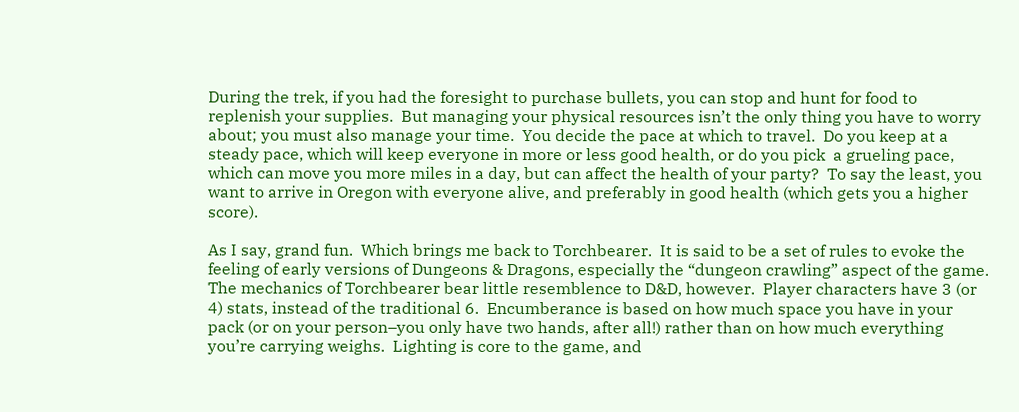During the trek, if you had the foresight to purchase bullets, you can stop and hunt for food to replenish your supplies.  But managing your physical resources isn’t the only thing you have to worry about; you must also manage your time.  You decide the pace at which to travel.  Do you keep at a steady pace, which will keep everyone in more or less good health, or do you pick  a grueling pace, which can move you more miles in a day, but can affect the health of your party?  To say the least, you want to arrive in Oregon with everyone alive, and preferably in good health (which gets you a higher score).

As I say, grand fun.  Which brings me back to Torchbearer.  It is said to be a set of rules to evoke the feeling of early versions of Dungeons & Dragons, especially the “dungeon crawling” aspect of the game.  The mechanics of Torchbearer bear little resemblence to D&D, however.  Player characters have 3 (or 4) stats, instead of the traditional 6.  Encumberance is based on how much space you have in your pack (or on your person–you only have two hands, after all!) rather than on how much everything you’re carrying weighs.  Lighting is core to the game, and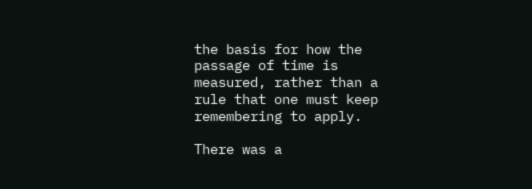the basis for how the passage of time is measured, rather than a rule that one must keep remembering to apply.

There was a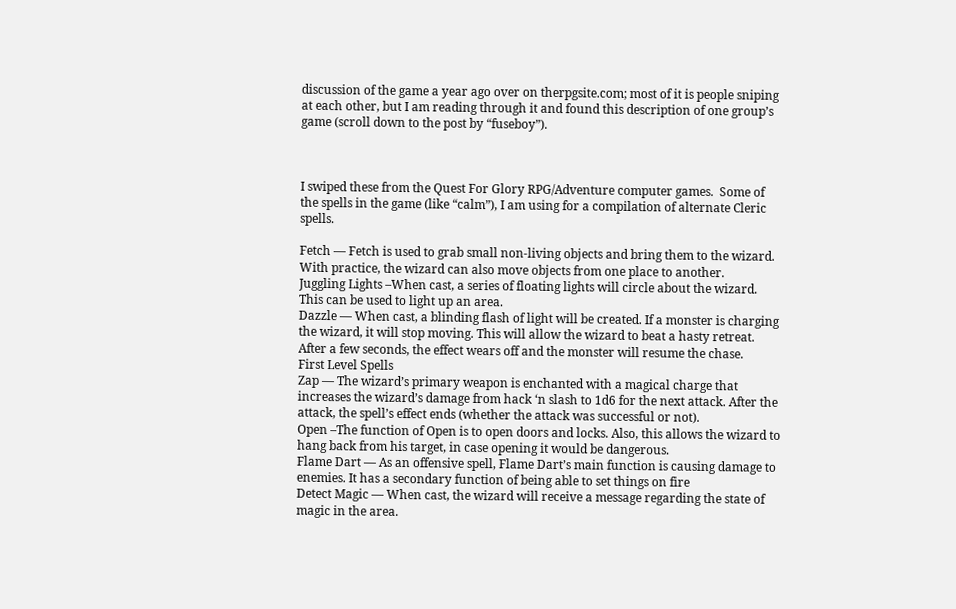discussion of the game a year ago over on therpgsite.com; most of it is people sniping at each other, but I am reading through it and found this description of one group’s game (scroll down to the post by “fuseboy”).



I swiped these from the Quest For Glory RPG/Adventure computer games.  Some of the spells in the game (like “calm”), I am using for a compilation of alternate Cleric spells.

Fetch — Fetch is used to grab small non-living objects and bring them to the wizard. With practice, the wizard can also move objects from one place to another.
Juggling Lights –When cast, a series of floating lights will circle about the wizard. This can be used to light up an area.
Dazzle — When cast, a blinding flash of light will be created. If a monster is charging the wizard, it will stop moving. This will allow the wizard to beat a hasty retreat. After a few seconds, the effect wears off and the monster will resume the chase.
First Level Spells
Zap — The wizard’s primary weapon is enchanted with a magical charge that increases the wizard’s damage from hack ‘n slash to 1d6 for the next attack. After the attack, the spell’s effect ends (whether the attack was successful or not).
Open –The function of Open is to open doors and locks. Also, this allows the wizard to hang back from his target, in case opening it would be dangerous.
Flame Dart — As an offensive spell, Flame Dart’s main function is causing damage to enemies. It has a secondary function of being able to set things on fire
Detect Magic — When cast, the wizard will receive a message regarding the state of magic in the area.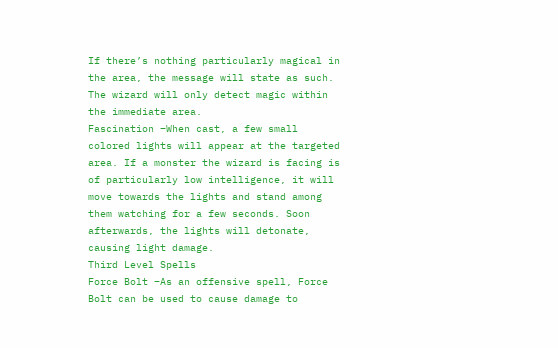If there’s nothing particularly magical in the area, the message will state as such. The wizard will only detect magic within the immediate area.
Fascination –When cast, a few small colored lights will appear at the targeted area. If a monster the wizard is facing is of particularly low intelligence, it will move towards the lights and stand among them watching for a few seconds. Soon afterwards, the lights will detonate, causing light damage.
Third Level Spells
Force Bolt –As an offensive spell, Force Bolt can be used to cause damage to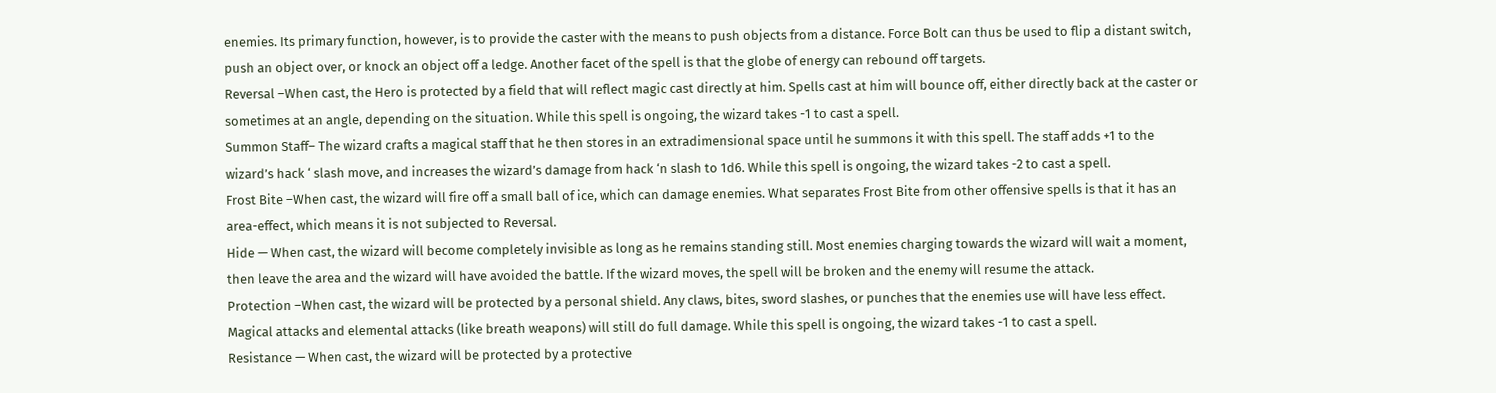enemies. Its primary function, however, is to provide the caster with the means to push objects from a distance. Force Bolt can thus be used to flip a distant switch, push an object over, or knock an object off a ledge. Another facet of the spell is that the globe of energy can rebound off targets.
Reversal –When cast, the Hero is protected by a field that will reflect magic cast directly at him. Spells cast at him will bounce off, either directly back at the caster or sometimes at an angle, depending on the situation. While this spell is ongoing, the wizard takes -1 to cast a spell.
Summon Staff– The wizard crafts a magical staff that he then stores in an extradimensional space until he summons it with this spell. The staff adds +1 to the wizard’s hack ‘ slash move, and increases the wizard’s damage from hack ‘n slash to 1d6. While this spell is ongoing, the wizard takes -2 to cast a spell.
Frost Bite –When cast, the wizard will fire off a small ball of ice, which can damage enemies. What separates Frost Bite from other offensive spells is that it has an area-effect, which means it is not subjected to Reversal.
Hide — When cast, the wizard will become completely invisible as long as he remains standing still. Most enemies charging towards the wizard will wait a moment, then leave the area and the wizard will have avoided the battle. If the wizard moves, the spell will be broken and the enemy will resume the attack.
Protection –When cast, the wizard will be protected by a personal shield. Any claws, bites, sword slashes, or punches that the enemies use will have less effect. Magical attacks and elemental attacks (like breath weapons) will still do full damage. While this spell is ongoing, the wizard takes -1 to cast a spell.
Resistance — When cast, the wizard will be protected by a protective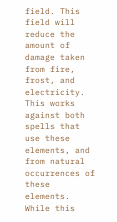field. This field will reduce the amount of damage taken from fire, frost, and electricity. This works against both spells that use these elements, and from natural occurrences of these elements. While this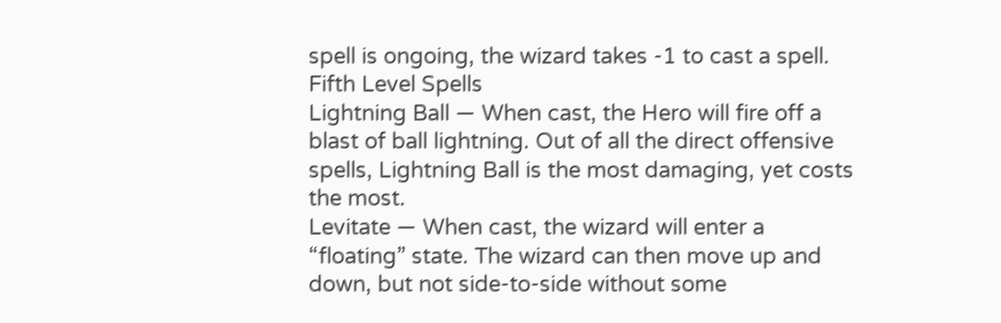spell is ongoing, the wizard takes -1 to cast a spell.
Fifth Level Spells
Lightning Ball — When cast, the Hero will fire off a blast of ball lightning. Out of all the direct offensive spells, Lightning Ball is the most damaging, yet costs the most.
Levitate — When cast, the wizard will enter a “floating” state. The wizard can then move up and down, but not side-to-side without some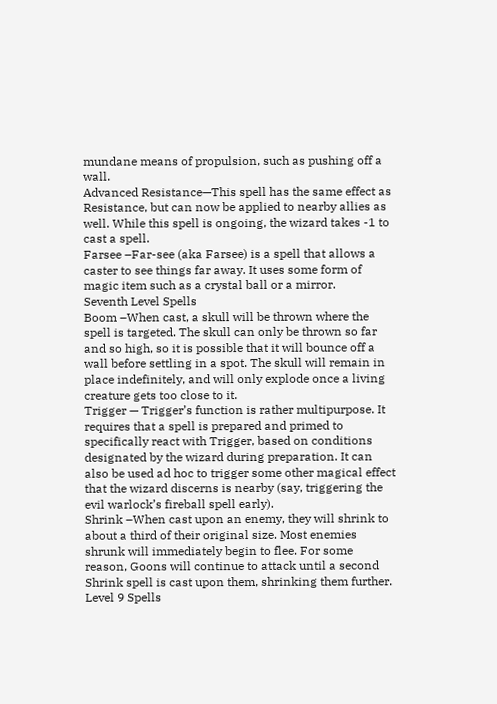mundane means of propulsion, such as pushing off a wall.
Advanced Resistance—This spell has the same effect as Resistance, but can now be applied to nearby allies as well. While this spell is ongoing, the wizard takes -1 to cast a spell.
Farsee –Far-see (aka Farsee) is a spell that allows a caster to see things far away. It uses some form of magic item such as a crystal ball or a mirror.
Seventh Level Spells
Boom –When cast, a skull will be thrown where the spell is targeted. The skull can only be thrown so far and so high, so it is possible that it will bounce off a wall before settling in a spot. The skull will remain in place indefinitely, and will only explode once a living creature gets too close to it.
Trigger — Trigger’s function is rather multipurpose. It requires that a spell is prepared and primed to specifically react with Trigger, based on conditions designated by the wizard during preparation. It can also be used ad hoc to trigger some other magical effect that the wizard discerns is nearby (say, triggering the evil warlock’s fireball spell early).
Shrink –When cast upon an enemy, they will shrink to about a third of their original size. Most enemies shrunk will immediately begin to flee. For some reason, Goons will continue to attack until a second Shrink spell is cast upon them, shrinking them further.
Level 9 Spells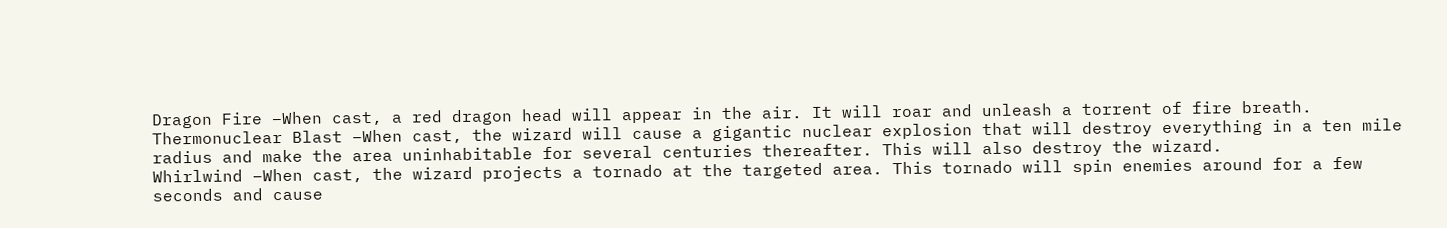Dragon Fire –When cast, a red dragon head will appear in the air. It will roar and unleash a torrent of fire breath.
Thermonuclear Blast –When cast, the wizard will cause a gigantic nuclear explosion that will destroy everything in a ten mile radius and make the area uninhabitable for several centuries thereafter. This will also destroy the wizard.
Whirlwind –When cast, the wizard projects a tornado at the targeted area. This tornado will spin enemies around for a few seconds and cause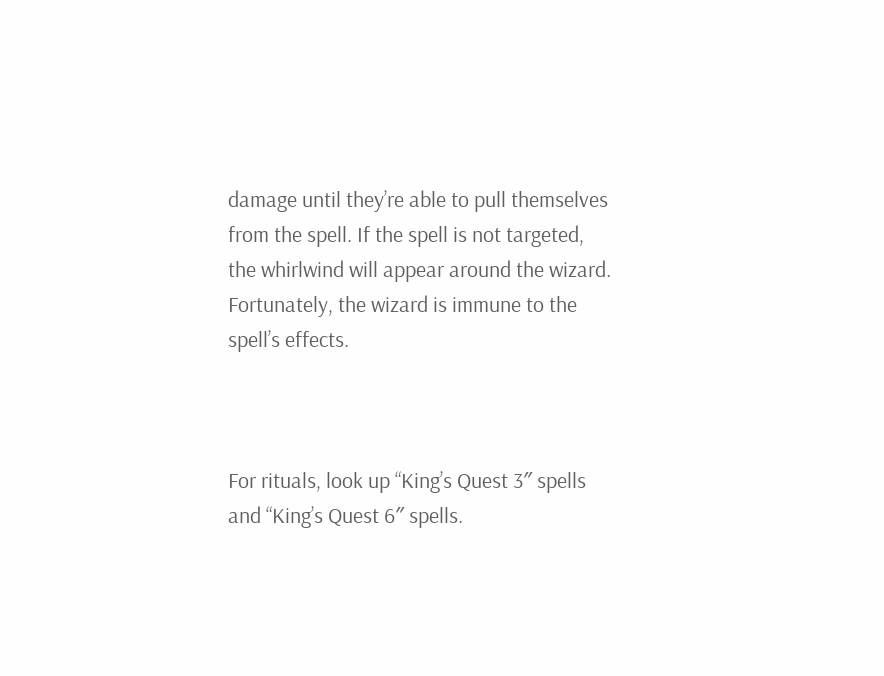damage until they’re able to pull themselves from the spell. If the spell is not targeted, the whirlwind will appear around the wizard. Fortunately, the wizard is immune to the spell’s effects.



For rituals, look up “King’s Quest 3″ spells and “King’s Quest 6″ spells.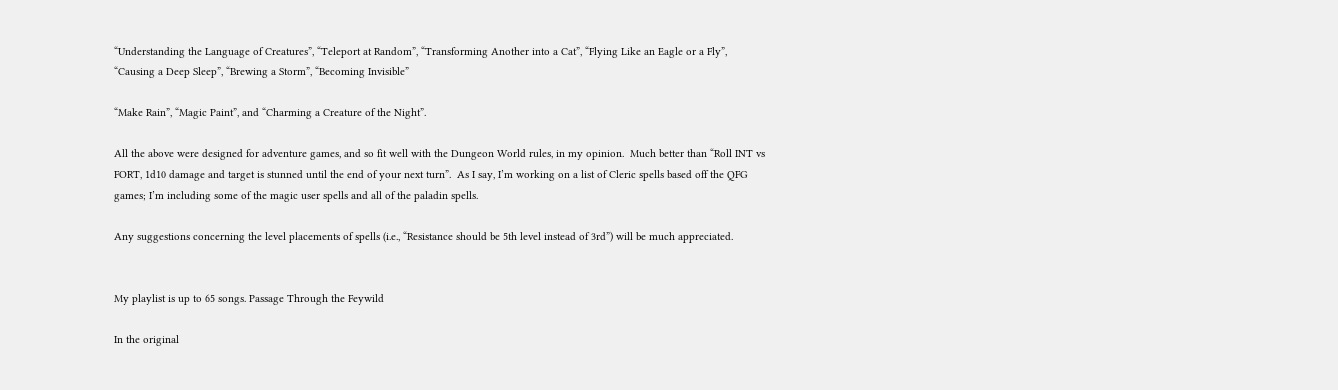“Understanding the Language of Creatures”, “Teleport at Random”, “Transforming Another into a Cat”, “Flying Like an Eagle or a Fly”, “Causing a Deep Sleep”, “Brewing a Storm”, “Becoming Invisible”

“Make Rain”, “Magic Paint”, and “Charming a Creature of the Night”.

All the above were designed for adventure games, and so fit well with the Dungeon World rules, in my opinion.  Much better than “Roll INT vs FORT, 1d10 damage and target is stunned until the end of your next turn”.  As I say, I’m working on a list of Cleric spells based off the QFG games; I’m including some of the magic user spells and all of the paladin spells.

Any suggestions concerning the level placements of spells (i.e., “Resistance should be 5th level instead of 3rd”) will be much appreciated.


My playlist is up to 65 songs. Passage Through the Feywild

In the original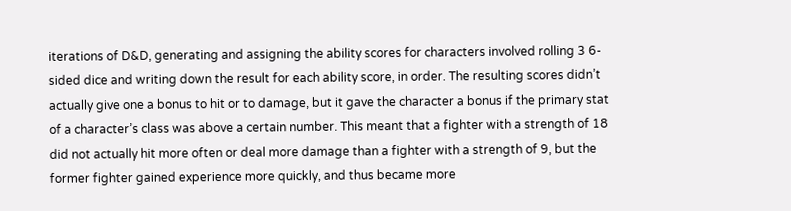iterations of D&D, generating and assigning the ability scores for characters involved rolling 3 6-sided dice and writing down the result for each ability score, in order. The resulting scores didn’t actually give one a bonus to hit or to damage, but it gave the character a bonus if the primary stat of a character’s class was above a certain number. This meant that a fighter with a strength of 18 did not actually hit more often or deal more damage than a fighter with a strength of 9, but the former fighter gained experience more quickly, and thus became more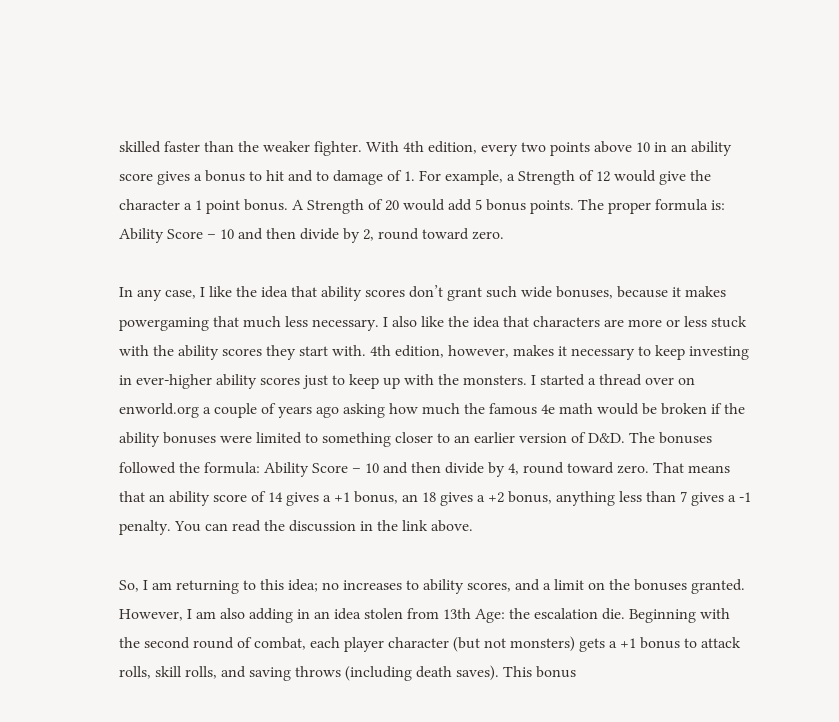skilled faster than the weaker fighter. With 4th edition, every two points above 10 in an ability score gives a bonus to hit and to damage of 1. For example, a Strength of 12 would give the character a 1 point bonus. A Strength of 20 would add 5 bonus points. The proper formula is: Ability Score – 10 and then divide by 2, round toward zero.

In any case, I like the idea that ability scores don’t grant such wide bonuses, because it makes powergaming that much less necessary. I also like the idea that characters are more or less stuck with the ability scores they start with. 4th edition, however, makes it necessary to keep investing in ever-higher ability scores just to keep up with the monsters. I started a thread over on enworld.org a couple of years ago asking how much the famous 4e math would be broken if the ability bonuses were limited to something closer to an earlier version of D&D. The bonuses followed the formula: Ability Score – 10 and then divide by 4, round toward zero. That means that an ability score of 14 gives a +1 bonus, an 18 gives a +2 bonus, anything less than 7 gives a -1 penalty. You can read the discussion in the link above.

So, I am returning to this idea; no increases to ability scores, and a limit on the bonuses granted. However, I am also adding in an idea stolen from 13th Age: the escalation die. Beginning with the second round of combat, each player character (but not monsters) gets a +1 bonus to attack rolls, skill rolls, and saving throws (including death saves). This bonus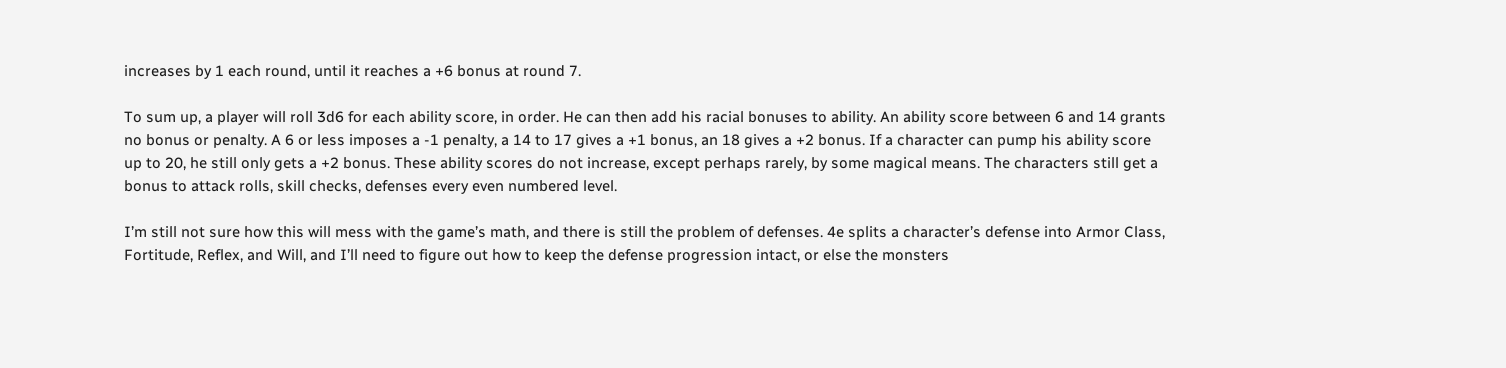increases by 1 each round, until it reaches a +6 bonus at round 7.

To sum up, a player will roll 3d6 for each ability score, in order. He can then add his racial bonuses to ability. An ability score between 6 and 14 grants no bonus or penalty. A 6 or less imposes a -1 penalty, a 14 to 17 gives a +1 bonus, an 18 gives a +2 bonus. If a character can pump his ability score up to 20, he still only gets a +2 bonus. These ability scores do not increase, except perhaps rarely, by some magical means. The characters still get a bonus to attack rolls, skill checks, defenses every even numbered level.

I’m still not sure how this will mess with the game’s math, and there is still the problem of defenses. 4e splits a character’s defense into Armor Class, Fortitude, Reflex, and Will, and I’ll need to figure out how to keep the defense progression intact, or else the monsters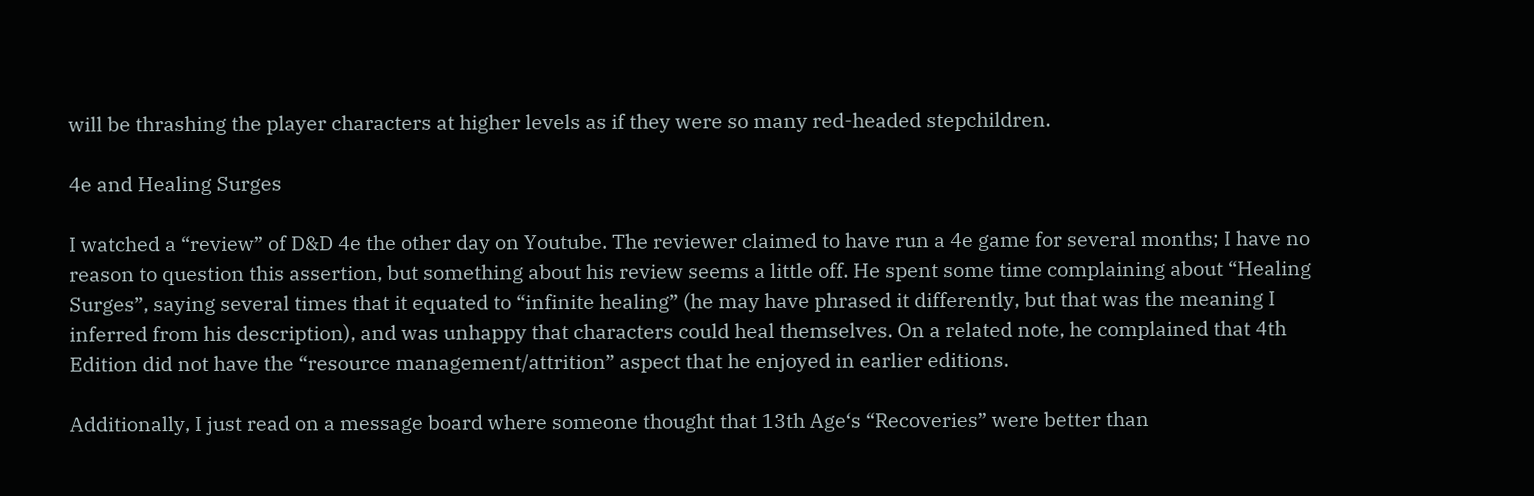will be thrashing the player characters at higher levels as if they were so many red-headed stepchildren.

4e and Healing Surges

I watched a “review” of D&D 4e the other day on Youtube. The reviewer claimed to have run a 4e game for several months; I have no reason to question this assertion, but something about his review seems a little off. He spent some time complaining about “Healing Surges”, saying several times that it equated to “infinite healing” (he may have phrased it differently, but that was the meaning I inferred from his description), and was unhappy that characters could heal themselves. On a related note, he complained that 4th Edition did not have the “resource management/attrition” aspect that he enjoyed in earlier editions.

Additionally, I just read on a message board where someone thought that 13th Age‘s “Recoveries” were better than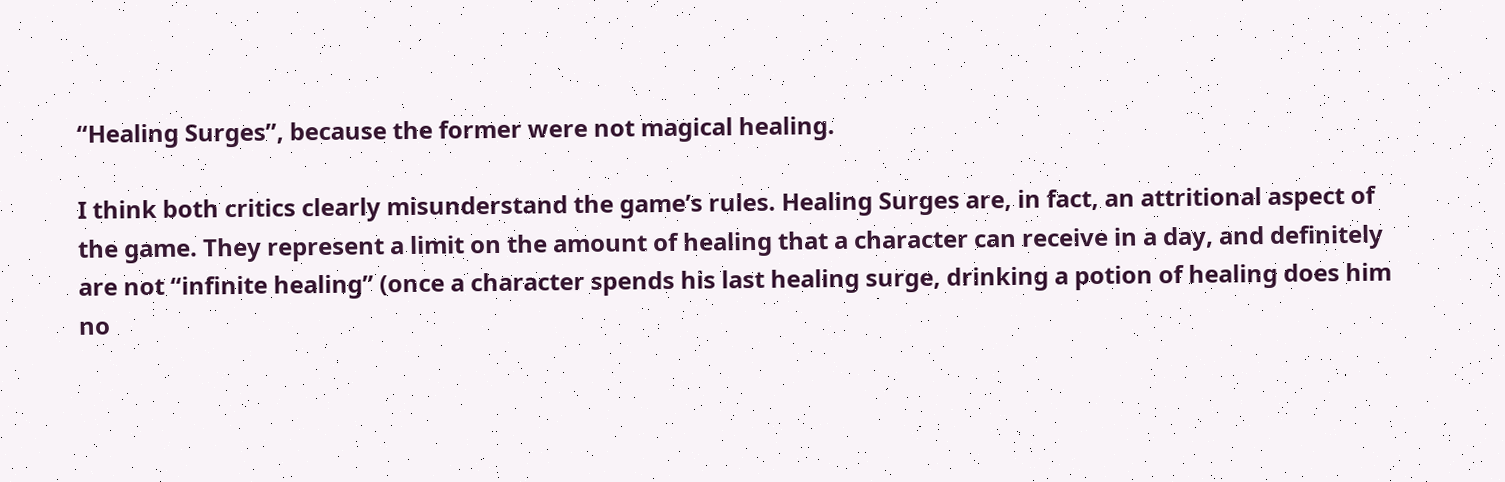“Healing Surges”, because the former were not magical healing.

I think both critics clearly misunderstand the game’s rules. Healing Surges are, in fact, an attritional aspect of the game. They represent a limit on the amount of healing that a character can receive in a day, and definitely are not “infinite healing” (once a character spends his last healing surge, drinking a potion of healing does him no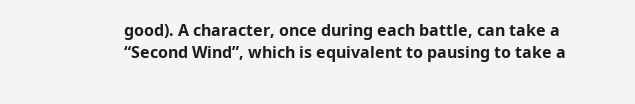good). A character, once during each battle, can take a “Second Wind”, which is equivalent to pausing to take a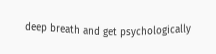deep breath and get psychologically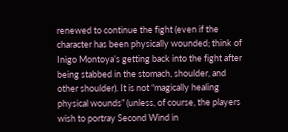renewed to continue the fight (even if the character has been physically wounded; think of Inigo Montoya’s getting back into the fight after being stabbed in the stomach, shoulder, and other shoulder). It is not “magically healing physical wounds” (unless, of course, the players wish to portray Second Wind in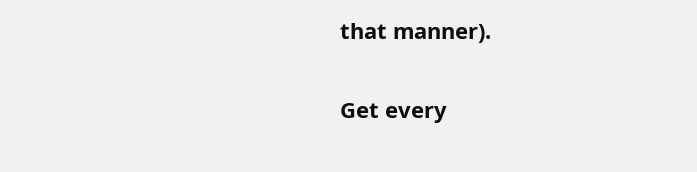that manner).


Get every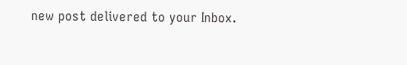new post delivered to your Inbox.